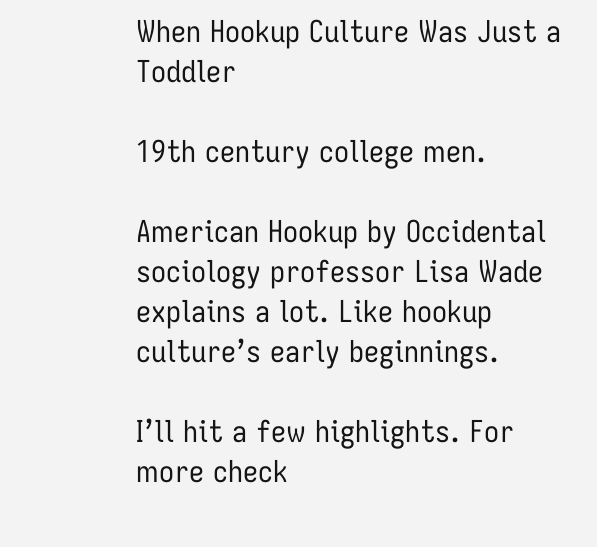When Hookup Culture Was Just a Toddler

19th century college men.

American Hookup by Occidental sociology professor Lisa Wade explains a lot. Like hookup culture’s early beginnings.

I’ll hit a few highlights. For more check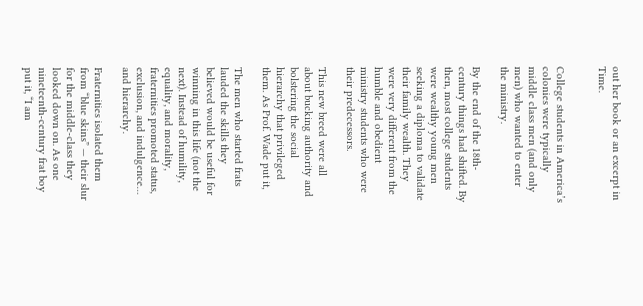out her book or an excerpt in Time.


College students in America’s colonies were typically middle class men (and only men) who wanted to enter the ministry.

By the end of the 18th-century things had shifted. By then, most college students were wealthy young men seeking a diploma to validate their family wealth. They were very different from the humble and obedient ministry students who were their predecessors.

This new breed were all about bucking authority and bolstering the social hierarchy that privileged them. As Prof. Wade put it,

The men who started frats lauded the skills they believed would be useful for winning in this life (not the next). Instead of humility, equality, and morality, fraternities promoted status, exclusion, and indulgence… and hierarchy.

Fraternities isolated them from “blue skins” — their slur for the middle-class they looked down on. As one nineteenth-century frat boy put it, “I am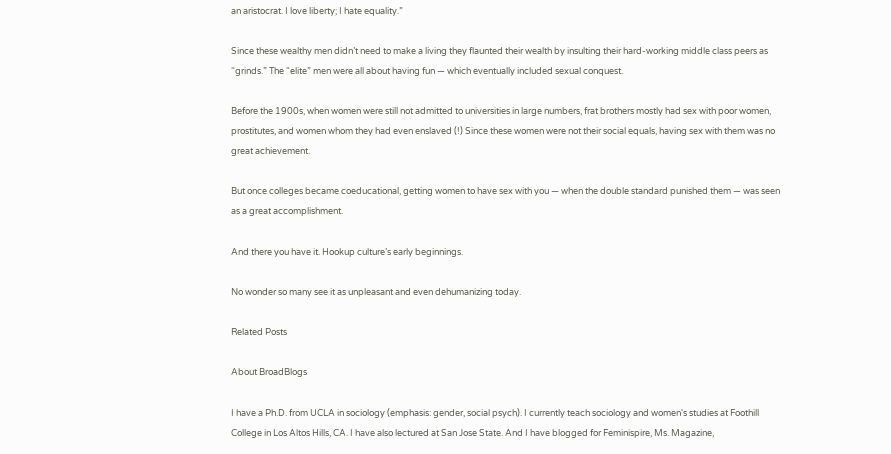an aristocrat. I love liberty; I hate equality.”

Since these wealthy men didn’t need to make a living they flaunted their wealth by insulting their hard-working middle class peers as “grinds.” The “elite” men were all about having fun — which eventually included sexual conquest.

Before the 1900s, when women were still not admitted to universities in large numbers, frat brothers mostly had sex with poor women, prostitutes, and women whom they had even enslaved (!) Since these women were not their social equals, having sex with them was no great achievement.

But once colleges became coeducational, getting women to have sex with you — when the double standard punished them — was seen as a great accomplishment.

And there you have it. Hookup culture’s early beginnings.

No wonder so many see it as unpleasant and even dehumanizing today.

Related Posts

About BroadBlogs

I have a Ph.D. from UCLA in sociology (emphasis: gender, social psych). I currently teach sociology and women's studies at Foothill College in Los Altos Hills, CA. I have also lectured at San Jose State. And I have blogged for Feminispire, Ms. Magazine,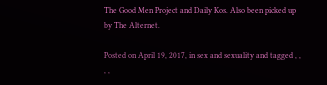The Good Men Project and Daily Kos. Also been picked up by The Alternet.

Posted on April 19, 2017, in sex and sexuality and tagged , , , ,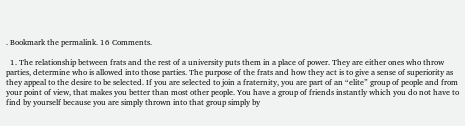. Bookmark the permalink. 16 Comments.

  1. The relationship between frats and the rest of a university puts them in a place of power. They are either ones who throw parties, determine who is allowed into those parties. The purpose of the frats and how they act is to give a sense of superiority as they appeal to the desire to be selected. If you are selected to join a fraternity, you are part of an “elite” group of people and from your point of view, that makes you better than most other people. You have a group of friends instantly which you do not have to find by yourself because you are simply thrown into that group simply by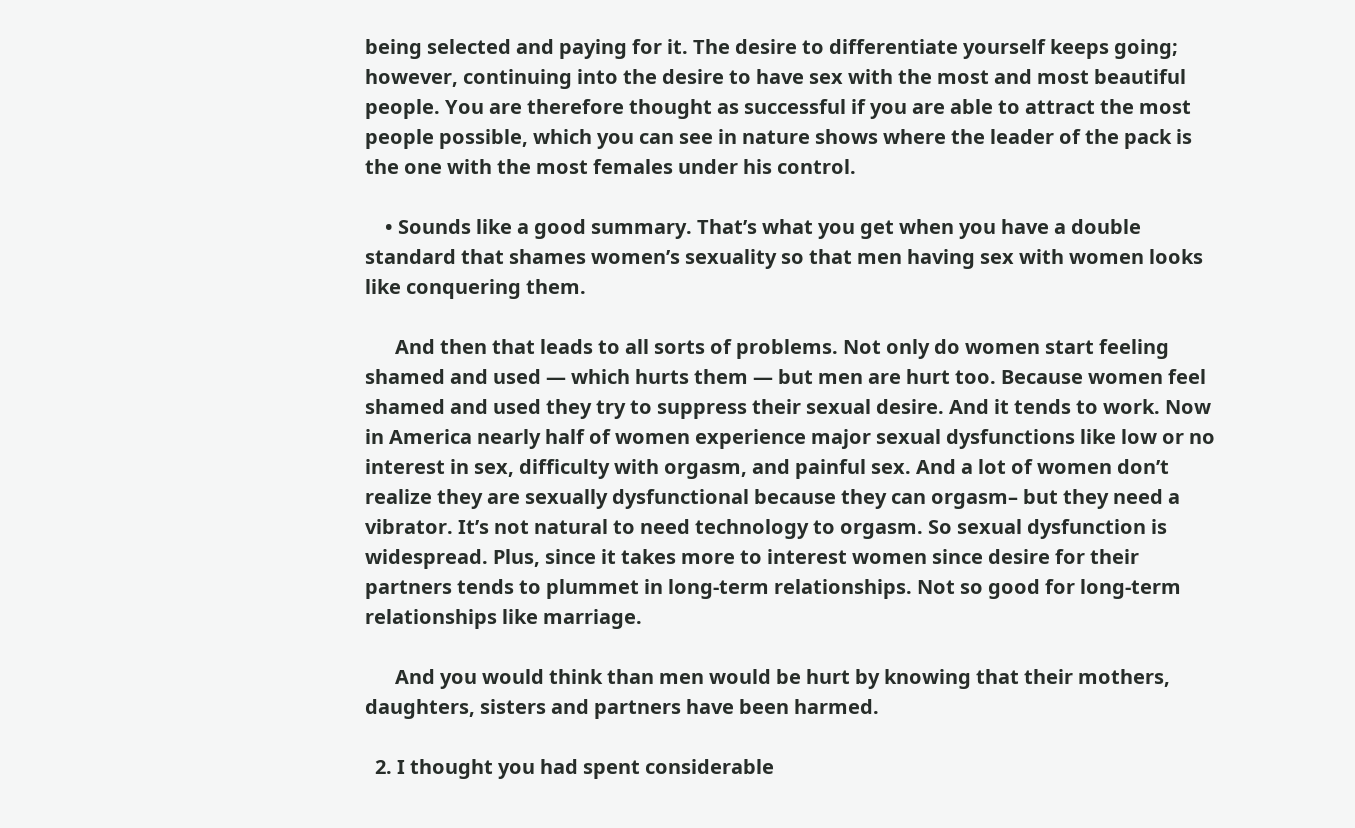being selected and paying for it. The desire to differentiate yourself keeps going; however, continuing into the desire to have sex with the most and most beautiful people. You are therefore thought as successful if you are able to attract the most people possible, which you can see in nature shows where the leader of the pack is the one with the most females under his control.

    • Sounds like a good summary. That’s what you get when you have a double standard that shames women’s sexuality so that men having sex with women looks like conquering them.

      And then that leads to all sorts of problems. Not only do women start feeling shamed and used — which hurts them — but men are hurt too. Because women feel shamed and used they try to suppress their sexual desire. And it tends to work. Now in America nearly half of women experience major sexual dysfunctions like low or no interest in sex, difficulty with orgasm, and painful sex. And a lot of women don’t realize they are sexually dysfunctional because they can orgasm– but they need a vibrator. It’s not natural to need technology to orgasm. So sexual dysfunction is widespread. Plus, since it takes more to interest women since desire for their partners tends to plummet in long-term relationships. Not so good for long-term relationships like marriage.

      And you would think than men would be hurt by knowing that their mothers, daughters, sisters and partners have been harmed.

  2. I thought you had spent considerable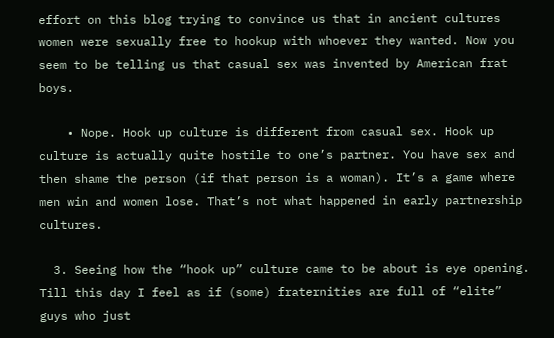effort on this blog trying to convince us that in ancient cultures women were sexually free to hookup with whoever they wanted. Now you seem to be telling us that casual sex was invented by American frat boys.

    • Nope. Hook up culture is different from casual sex. Hook up culture is actually quite hostile to one’s partner. You have sex and then shame the person (if that person is a woman). It’s a game where men win and women lose. That’s not what happened in early partnership cultures.

  3. Seeing how the “hook up” culture came to be about is eye opening. Till this day I feel as if (some) fraternities are full of “elite” guys who just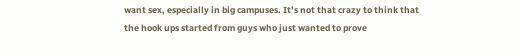want sex, especially in big campuses. It’s not that crazy to think that the hook ups started from guys who just wanted to prove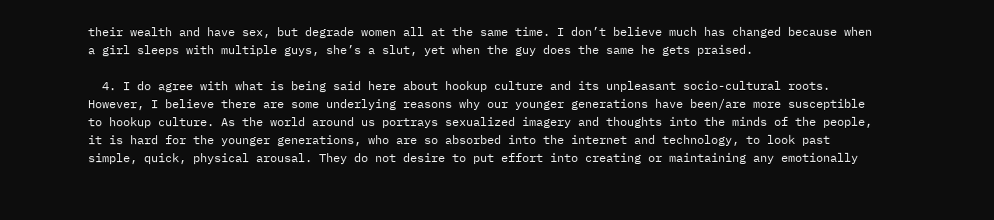their wealth and have sex, but degrade women all at the same time. I don’t believe much has changed because when a girl sleeps with multiple guys, she’s a slut, yet when the guy does the same he gets praised.

  4. I do agree with what is being said here about hookup culture and its unpleasant socio-cultural roots. However, I believe there are some underlying reasons why our younger generations have been/are more susceptible to hookup culture. As the world around us portrays sexualized imagery and thoughts into the minds of the people, it is hard for the younger generations, who are so absorbed into the internet and technology, to look past simple, quick, physical arousal. They do not desire to put effort into creating or maintaining any emotionally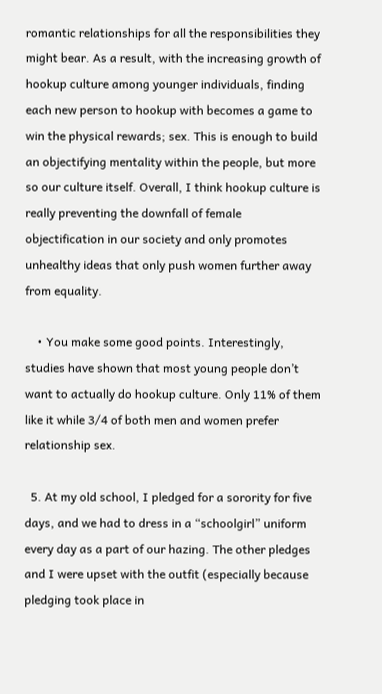romantic relationships for all the responsibilities they might bear. As a result, with the increasing growth of hookup culture among younger individuals, finding each new person to hookup with becomes a game to win the physical rewards; sex. This is enough to build an objectifying mentality within the people, but more so our culture itself. Overall, I think hookup culture is really preventing the downfall of female objectification in our society and only promotes unhealthy ideas that only push women further away from equality.

    • You make some good points. Interestingly, studies have shown that most young people don’t want to actually do hookup culture. Only 11% of them like it while 3/4 of both men and women prefer relationship sex.

  5. At my old school, I pledged for a sorority for five days, and we had to dress in a “schoolgirl” uniform every day as a part of our hazing. The other pledges and I were upset with the outfit (especially because pledging took place in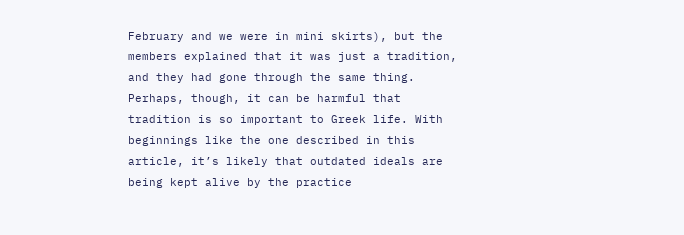February and we were in mini skirts), but the members explained that it was just a tradition, and they had gone through the same thing. Perhaps, though, it can be harmful that tradition is so important to Greek life. With beginnings like the one described in this article, it’s likely that outdated ideals are being kept alive by the practice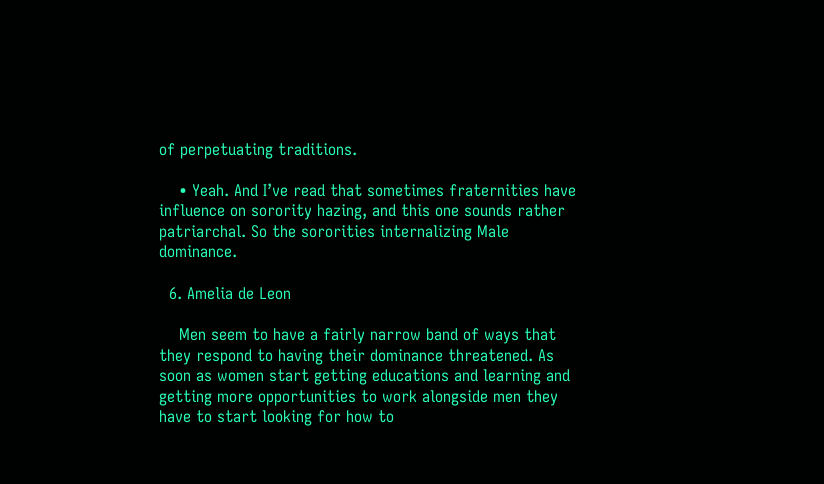of perpetuating traditions.

    • Yeah. And I’ve read that sometimes fraternities have influence on sorority hazing, and this one sounds rather patriarchal. So the sororities internalizing Male dominance.

  6. Amelia de Leon

    Men seem to have a fairly narrow band of ways that they respond to having their dominance threatened. As soon as women start getting educations and learning and getting more opportunities to work alongside men they have to start looking for how to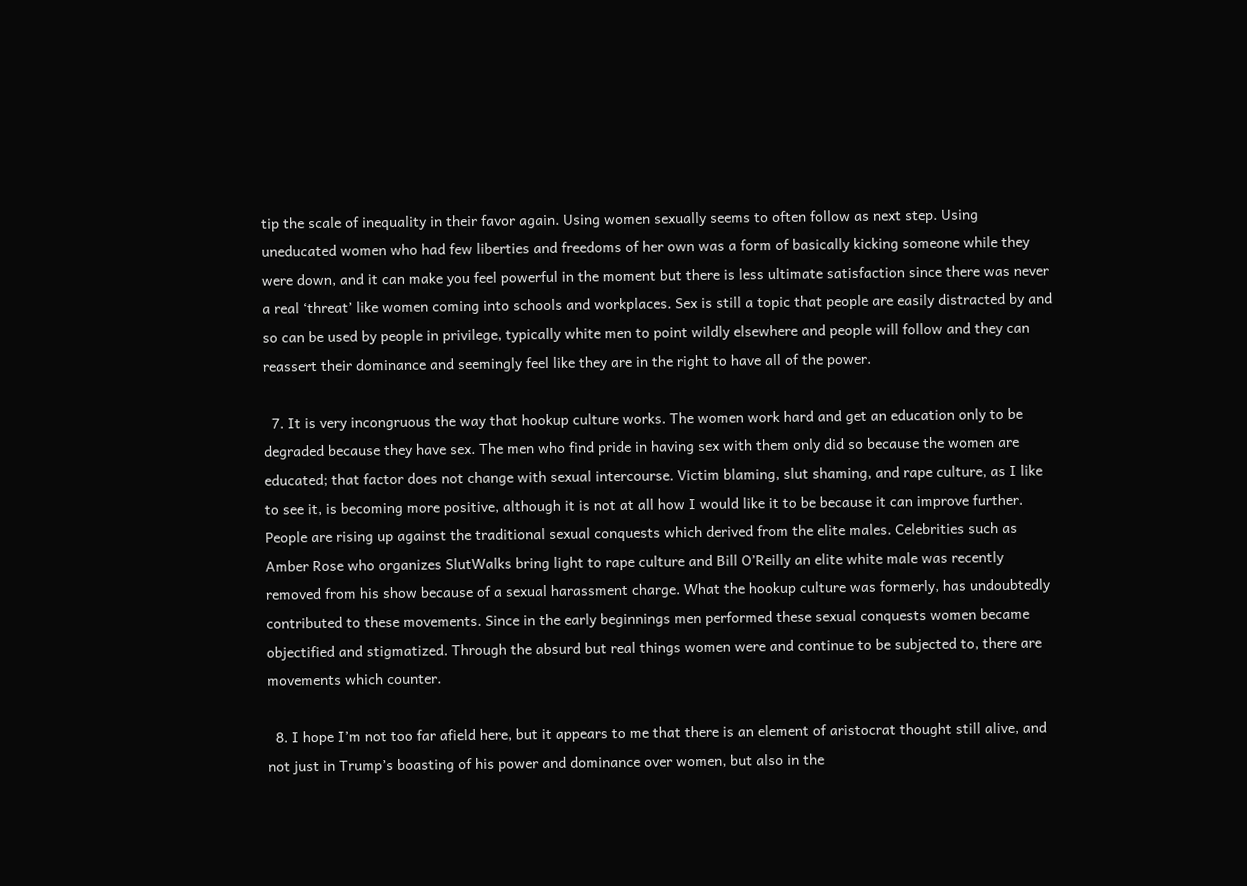tip the scale of inequality in their favor again. Using women sexually seems to often follow as next step. Using uneducated women who had few liberties and freedoms of her own was a form of basically kicking someone while they were down, and it can make you feel powerful in the moment but there is less ultimate satisfaction since there was never a real ‘threat’ like women coming into schools and workplaces. Sex is still a topic that people are easily distracted by and so can be used by people in privilege, typically white men to point wildly elsewhere and people will follow and they can reassert their dominance and seemingly feel like they are in the right to have all of the power.

  7. It is very incongruous the way that hookup culture works. The women work hard and get an education only to be degraded because they have sex. The men who find pride in having sex with them only did so because the women are educated; that factor does not change with sexual intercourse. Victim blaming, slut shaming, and rape culture, as I like to see it, is becoming more positive, although it is not at all how I would like it to be because it can improve further. People are rising up against the traditional sexual conquests which derived from the elite males. Celebrities such as Amber Rose who organizes SlutWalks bring light to rape culture and Bill O’Reilly an elite white male was recently removed from his show because of a sexual harassment charge. What the hookup culture was formerly, has undoubtedly contributed to these movements. Since in the early beginnings men performed these sexual conquests women became objectified and stigmatized. Through the absurd but real things women were and continue to be subjected to, there are movements which counter.

  8. I hope I’m not too far afield here, but it appears to me that there is an element of aristocrat thought still alive, and not just in Trump’s boasting of his power and dominance over women, but also in the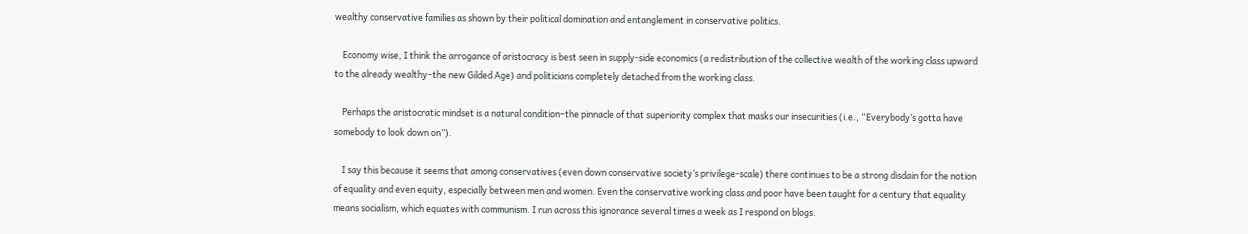wealthy conservative families as shown by their political domination and entanglement in conservative politics.

    Economy wise, I think the arrogance of aristocracy is best seen in supply-side economics (a redistribution of the collective wealth of the working class upward to the already wealthy–the new Gilded Age) and politicians completely detached from the working class.

    Perhaps the aristocratic mindset is a natural condition–the pinnacle of that superiority complex that masks our insecurities (i.e., “Everybody’s gotta have somebody to look down on”).

    I say this because it seems that among conservatives (even down conservative society’s privilege-scale) there continues to be a strong disdain for the notion of equality and even equity, especially between men and women. Even the conservative working class and poor have been taught for a century that equality means socialism, which equates with communism. I run across this ignorance several times a week as I respond on blogs.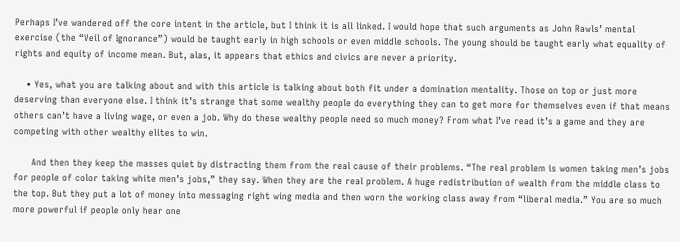Perhaps I’ve wandered off the core intent in the article, but I think it is all linked. I would hope that such arguments as John Rawls’ mental exercise (the “Veil of Ignorance”) would be taught early in high schools or even middle schools. The young should be taught early what equality of rights and equity of income mean. But, alas, it appears that ethics and civics are never a priority.

    • Yes, what you are talking about and with this article is talking about both fit under a domination mentality. Those on top or just more deserving than everyone else. I think it’s strange that some wealthy people do everything they can to get more for themselves even if that means others can’t have a living wage, or even a job. Why do these wealthy people need so much money? From what I’ve read it’s a game and they are competing with other wealthy elites to win.

      And then they keep the masses quiet by distracting them from the real cause of their problems. “The real problem is women taking men’s jobs for people of color taking white men’s jobs,” they say. When they are the real problem. A huge redistribution of wealth from the middle class to the top. But they put a lot of money into messaging right wing media and then worn the working class away from “liberal media.” You are so much more powerful if people only hear one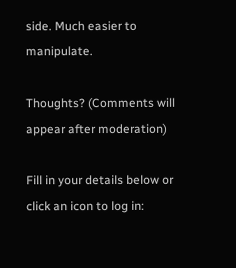side. Much easier to manipulate.

Thoughts? (Comments will appear after moderation)

Fill in your details below or click an icon to log in: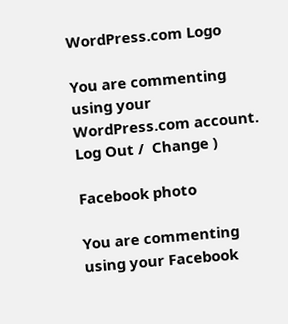WordPress.com Logo

You are commenting using your WordPress.com account. Log Out /  Change )

Facebook photo

You are commenting using your Facebook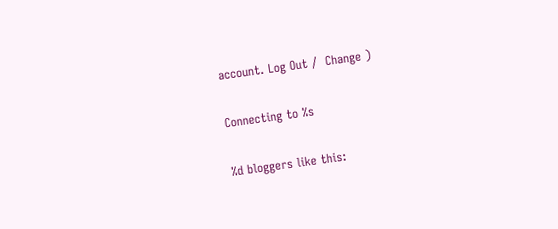account. Log Out /  Change )

Connecting to %s

%d bloggers like this: